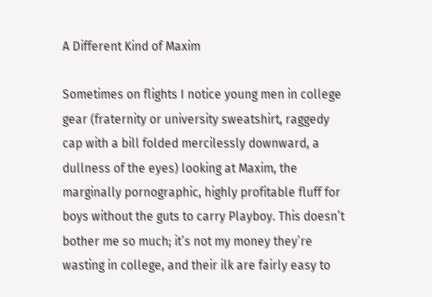A Different Kind of Maxim

Sometimes on flights I notice young men in college gear (fraternity or university sweatshirt, raggedy cap with a bill folded mercilessly downward, a dullness of the eyes) looking at Maxim, the marginally pornographic, highly profitable fluff for boys without the guts to carry Playboy. This doesn’t bother me so much; it’s not my money they’re wasting in college, and their ilk are fairly easy to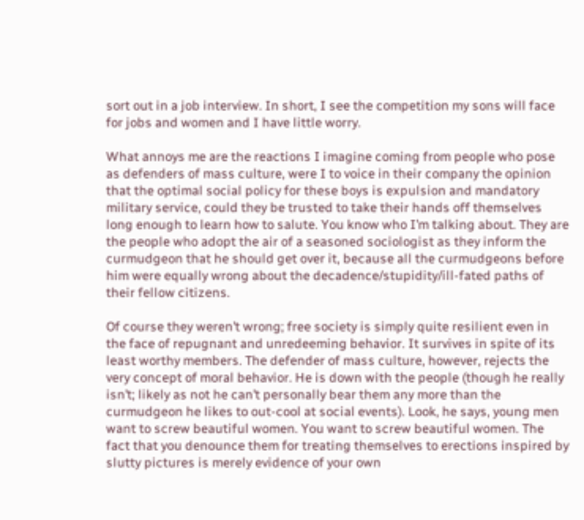sort out in a job interview. In short, I see the competition my sons will face for jobs and women and I have little worry.

What annoys me are the reactions I imagine coming from people who pose as defenders of mass culture, were I to voice in their company the opinion that the optimal social policy for these boys is expulsion and mandatory military service, could they be trusted to take their hands off themselves long enough to learn how to salute. You know who I’m talking about. They are the people who adopt the air of a seasoned sociologist as they inform the curmudgeon that he should get over it, because all the curmudgeons before him were equally wrong about the decadence/stupidity/ill-fated paths of their fellow citizens.

Of course they weren’t wrong; free society is simply quite resilient even in the face of repugnant and unredeeming behavior. It survives in spite of its least worthy members. The defender of mass culture, however, rejects the very concept of moral behavior. He is down with the people (though he really isn’t; likely as not he can’t personally bear them any more than the curmudgeon he likes to out-cool at social events). Look, he says, young men want to screw beautiful women. You want to screw beautiful women. The fact that you denounce them for treating themselves to erections inspired by slutty pictures is merely evidence of your own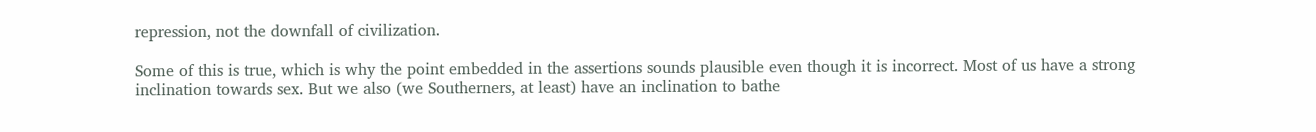repression, not the downfall of civilization.

Some of this is true, which is why the point embedded in the assertions sounds plausible even though it is incorrect. Most of us have a strong inclination towards sex. But we also (we Southerners, at least) have an inclination to bathe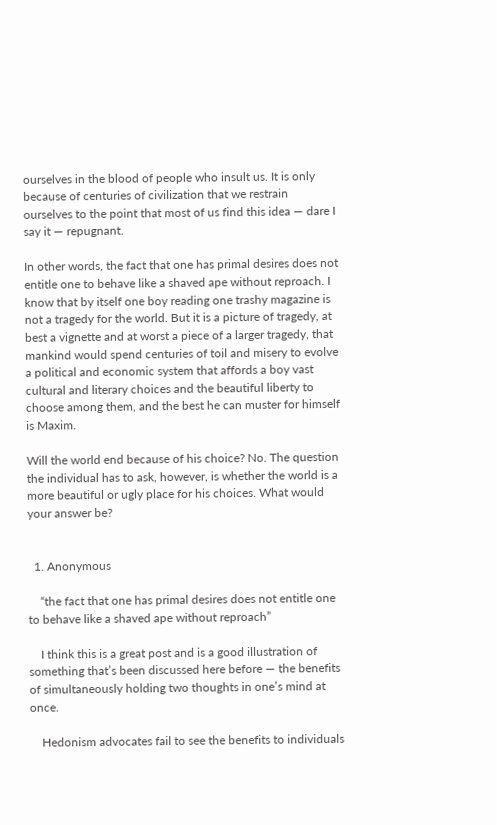ourselves in the blood of people who insult us. It is only because of centuries of civilization that we restrain ourselves to the point that most of us find this idea — dare I say it — repugnant.

In other words, the fact that one has primal desires does not entitle one to behave like a shaved ape without reproach. I know that by itself one boy reading one trashy magazine is not a tragedy for the world. But it is a picture of tragedy, at best a vignette and at worst a piece of a larger tragedy, that mankind would spend centuries of toil and misery to evolve a political and economic system that affords a boy vast cultural and literary choices and the beautiful liberty to choose among them, and the best he can muster for himself is Maxim.

Will the world end because of his choice? No. The question the individual has to ask, however, is whether the world is a more beautiful or ugly place for his choices. What would your answer be?


  1. Anonymous

    “the fact that one has primal desires does not entitle one to behave like a shaved ape without reproach”

    I think this is a great post and is a good illustration of something that’s been discussed here before — the benefits of simultaneously holding two thoughts in one’s mind at once.

    Hedonism advocates fail to see the benefits to individuals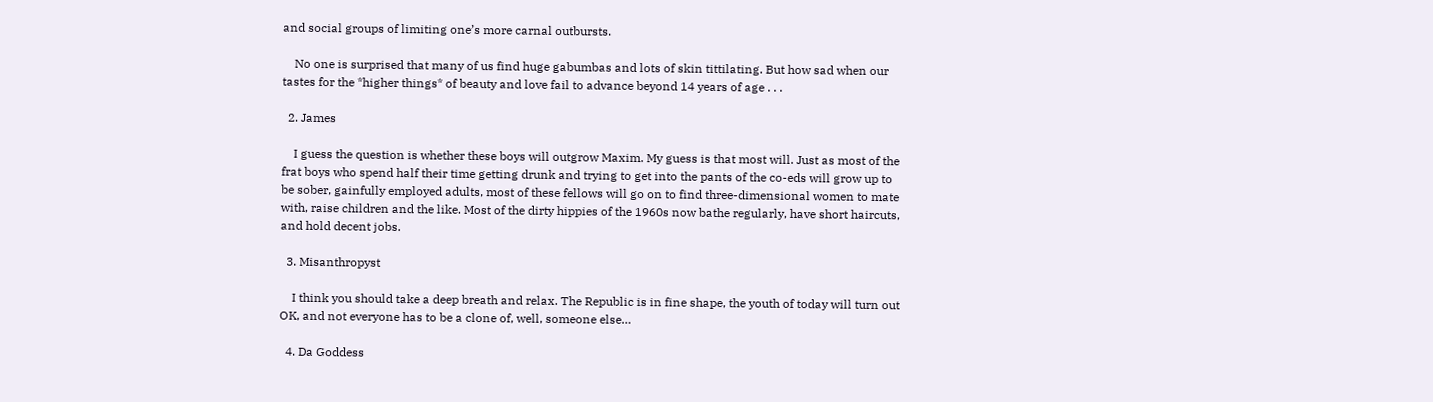and social groups of limiting one’s more carnal outbursts.

    No one is surprised that many of us find huge gabumbas and lots of skin tittilating. But how sad when our tastes for the *higher things* of beauty and love fail to advance beyond 14 years of age . . .

  2. James

    I guess the question is whether these boys will outgrow Maxim. My guess is that most will. Just as most of the frat boys who spend half their time getting drunk and trying to get into the pants of the co-eds will grow up to be sober, gainfully employed adults, most of these fellows will go on to find three-dimensional women to mate with, raise children and the like. Most of the dirty hippies of the 1960s now bathe regularly, have short haircuts, and hold decent jobs.

  3. Misanthropyst

    I think you should take a deep breath and relax. The Republic is in fine shape, the youth of today will turn out OK, and not everyone has to be a clone of, well, someone else…

  4. Da Goddess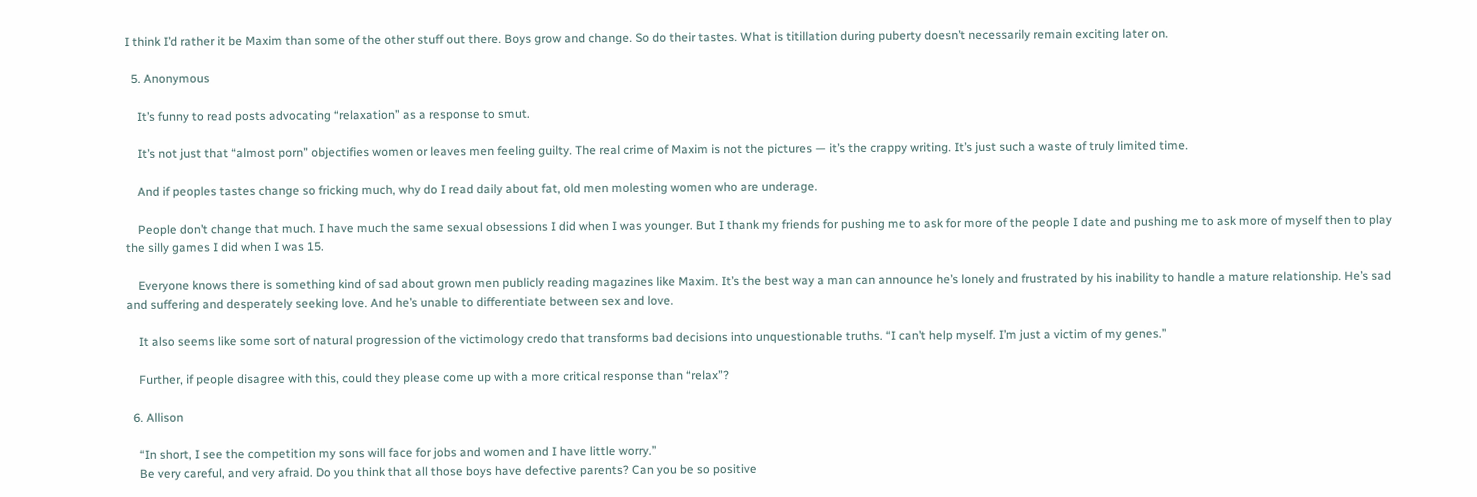I think I’d rather it be Maxim than some of the other stuff out there. Boys grow and change. So do their tastes. What is titillation during puberty doesn’t necessarily remain exciting later on.

  5. Anonymous

    It’s funny to read posts advocating “relaxation” as a response to smut.

    It’s not just that “almost porn” objectifies women or leaves men feeling guilty. The real crime of Maxim is not the pictures — it’s the crappy writing. It’s just such a waste of truly limited time.

    And if peoples tastes change so fricking much, why do I read daily about fat, old men molesting women who are underage.

    People don’t change that much. I have much the same sexual obsessions I did when I was younger. But I thank my friends for pushing me to ask for more of the people I date and pushing me to ask more of myself then to play the silly games I did when I was 15.

    Everyone knows there is something kind of sad about grown men publicly reading magazines like Maxim. It’s the best way a man can announce he’s lonely and frustrated by his inability to handle a mature relationship. He’s sad and suffering and desperately seeking love. And he’s unable to differentiate between sex and love.

    It also seems like some sort of natural progression of the victimology credo that transforms bad decisions into unquestionable truths. “I can’t help myself. I’m just a victim of my genes.”

    Further, if people disagree with this, could they please come up with a more critical response than “relax”?

  6. Allison

    “In short, I see the competition my sons will face for jobs and women and I have little worry.”
    Be very careful, and very afraid. Do you think that all those boys have defective parents? Can you be so positive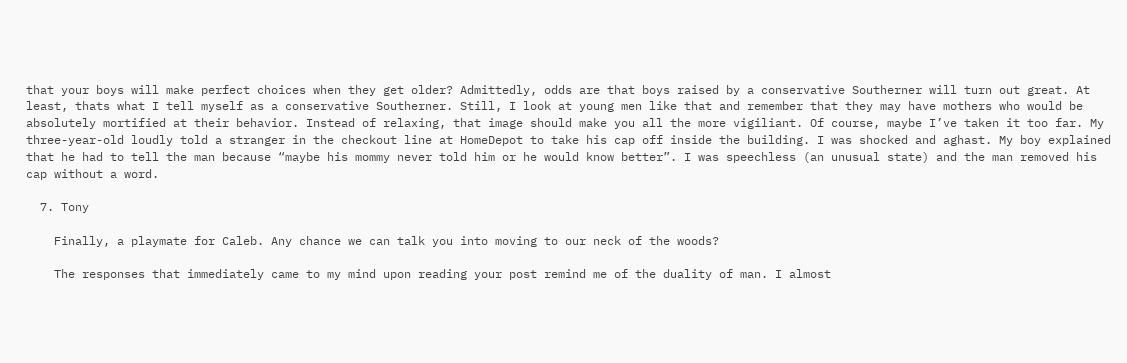that your boys will make perfect choices when they get older? Admittedly, odds are that boys raised by a conservative Southerner will turn out great. At least, thats what I tell myself as a conservative Southerner. Still, I look at young men like that and remember that they may have mothers who would be absolutely mortified at their behavior. Instead of relaxing, that image should make you all the more vigiliant. Of course, maybe I’ve taken it too far. My three-year-old loudly told a stranger in the checkout line at HomeDepot to take his cap off inside the building. I was shocked and aghast. My boy explained that he had to tell the man because “maybe his mommy never told him or he would know better”. I was speechless (an unusual state) and the man removed his cap without a word.

  7. Tony

    Finally, a playmate for Caleb. Any chance we can talk you into moving to our neck of the woods?

    The responses that immediately came to my mind upon reading your post remind me of the duality of man. I almost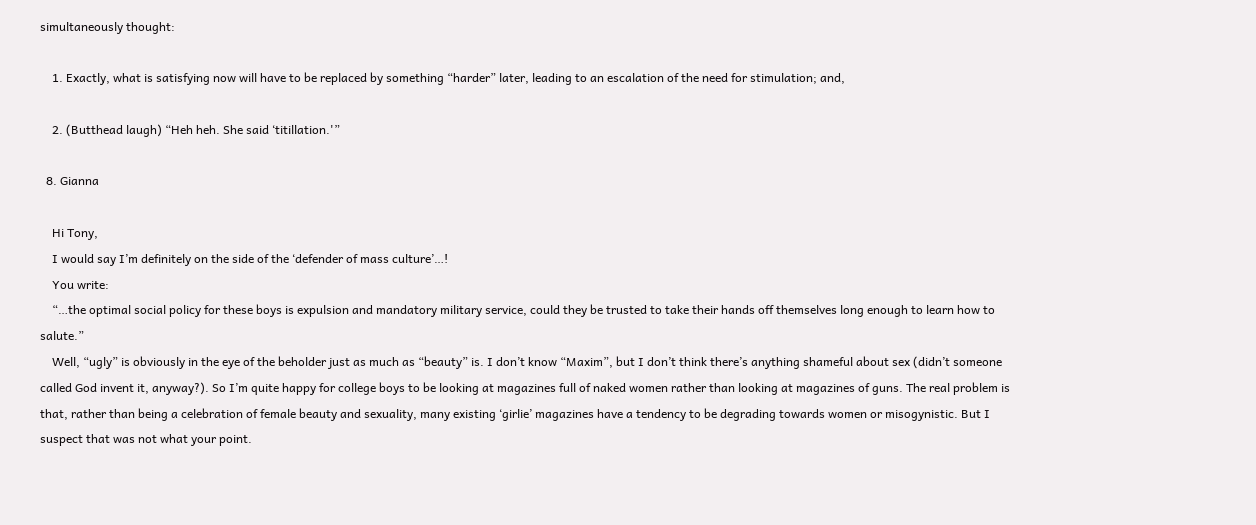simultaneously thought:

    1. Exactly, what is satisfying now will have to be replaced by something “harder” later, leading to an escalation of the need for stimulation; and,

    2. (Butthead laugh) “Heh heh. She said ‘titillation.'”

  8. Gianna

    Hi Tony,
    I would say I’m definitely on the side of the ‘defender of mass culture’…!
    You write:
    “…the optimal social policy for these boys is expulsion and mandatory military service, could they be trusted to take their hands off themselves long enough to learn how to salute.”
    Well, “ugly” is obviously in the eye of the beholder just as much as “beauty” is. I don’t know “Maxim”, but I don’t think there’s anything shameful about sex (didn’t someone called God invent it, anyway?). So I’m quite happy for college boys to be looking at magazines full of naked women rather than looking at magazines of guns. The real problem is that, rather than being a celebration of female beauty and sexuality, many existing ‘girlie’ magazines have a tendency to be degrading towards women or misogynistic. But I suspect that was not what your point.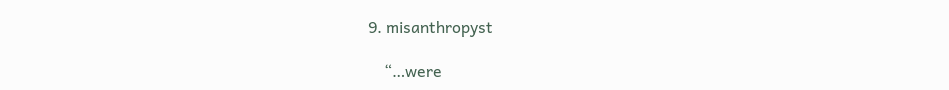9. misanthropyst

    “…were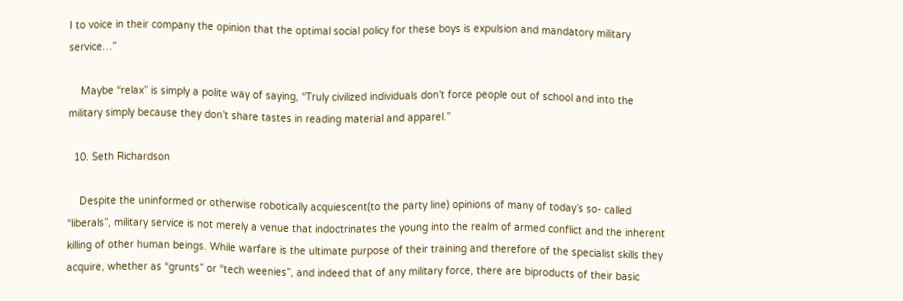I to voice in their company the opinion that the optimal social policy for these boys is expulsion and mandatory military service…”

    Maybe “relax” is simply a polite way of saying, “Truly civilized individuals don’t force people out of school and into the military simply because they don’t share tastes in reading material and apparel.”

  10. Seth Richardson

    Despite the uninformed or otherwise robotically acquiescent(to the party line) opinions of many of today’s so- called “liberals”, military service is not merely a venue that indoctrinates the young into the realm of armed conflict and the inherent killing of other human beings. While warfare is the ultimate purpose of their training and therefore of the specialist skills they acquire, whether as “grunts” or “tech weenies”, and indeed that of any military force, there are biproducts of their basic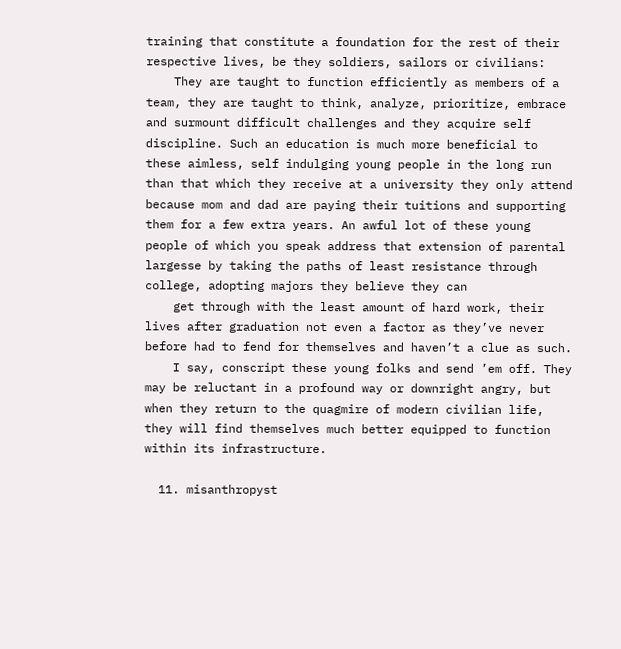training that constitute a foundation for the rest of their respective lives, be they soldiers, sailors or civilians:
    They are taught to function efficiently as members of a team, they are taught to think, analyze, prioritize, embrace and surmount difficult challenges and they acquire self discipline. Such an education is much more beneficial to these aimless, self indulging young people in the long run than that which they receive at a university they only attend because mom and dad are paying their tuitions and supporting them for a few extra years. An awful lot of these young people of which you speak address that extension of parental largesse by taking the paths of least resistance through college, adopting majors they believe they can
    get through with the least amount of hard work, their lives after graduation not even a factor as they’ve never before had to fend for themselves and haven’t a clue as such.
    I say, conscript these young folks and send ’em off. They may be reluctant in a profound way or downright angry, but when they return to the quagmire of modern civilian life, they will find themselves much better equipped to function within its infrastructure.

  11. misanthropyst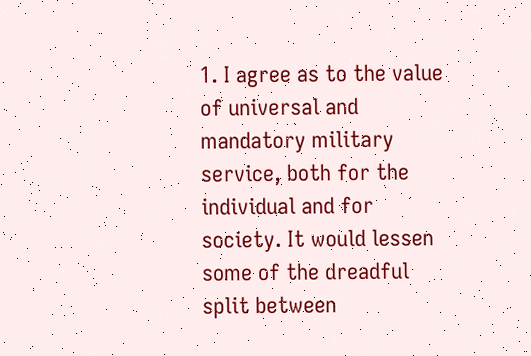1. I agree as to the value of universal and mandatory military service, both for the individual and for society. It would lessen some of the dreadful split between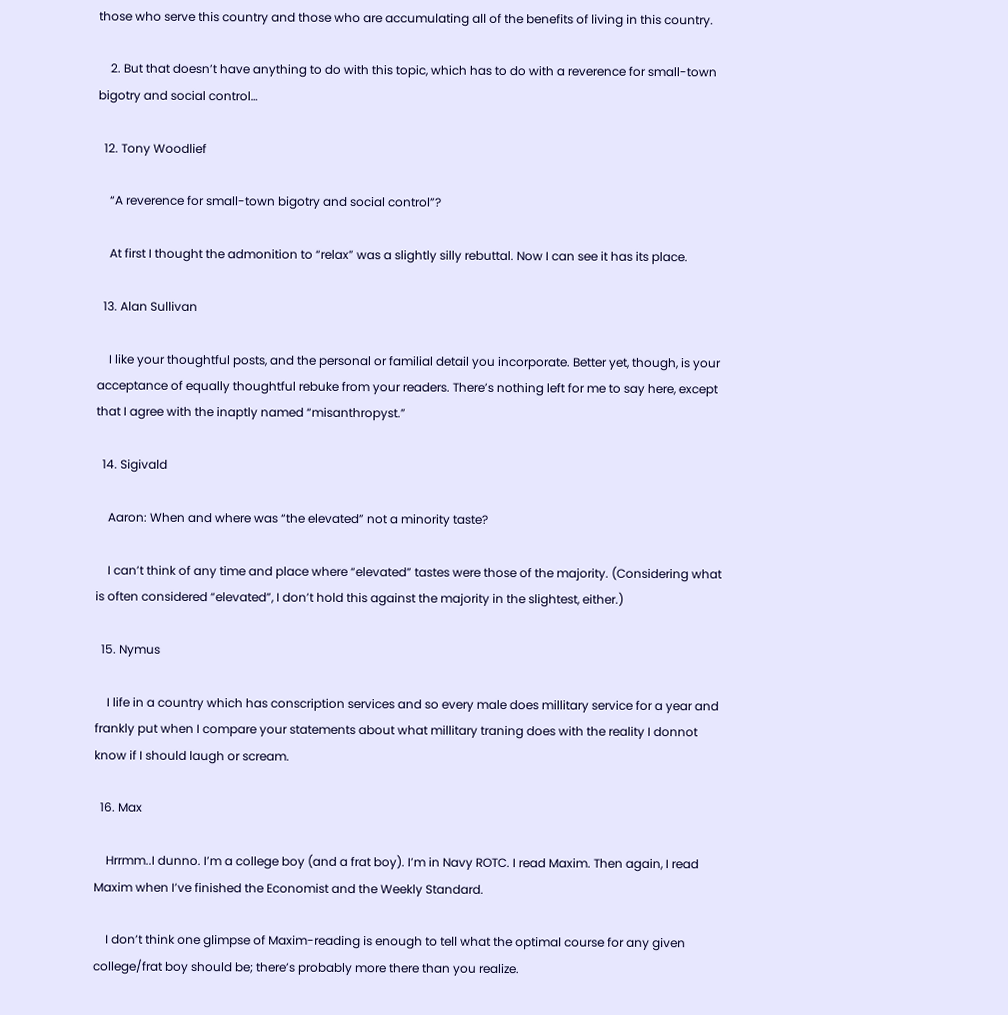those who serve this country and those who are accumulating all of the benefits of living in this country.

    2. But that doesn’t have anything to do with this topic, which has to do with a reverence for small-town bigotry and social control…

  12. Tony Woodlief

    “A reverence for small-town bigotry and social control”?

    At first I thought the admonition to “relax” was a slightly silly rebuttal. Now I can see it has its place.

  13. Alan Sullivan

    I like your thoughtful posts, and the personal or familial detail you incorporate. Better yet, though, is your acceptance of equally thoughtful rebuke from your readers. There’s nothing left for me to say here, except that I agree with the inaptly named “misanthropyst.”

  14. Sigivald

    Aaron: When and where was “the elevated” not a minority taste?

    I can’t think of any time and place where “elevated” tastes were those of the majority. (Considering what is often considered “elevated”, I don’t hold this against the majority in the slightest, either.)

  15. Nymus

    I life in a country which has conscription services and so every male does millitary service for a year and frankly put when I compare your statements about what millitary traning does with the reality I donnot know if I should laugh or scream.

  16. Max

    Hrrmm..I dunno. I’m a college boy (and a frat boy). I’m in Navy ROTC. I read Maxim. Then again, I read Maxim when I’ve finished the Economist and the Weekly Standard.

    I don’t think one glimpse of Maxim-reading is enough to tell what the optimal course for any given college/frat boy should be; there’s probably more there than you realize.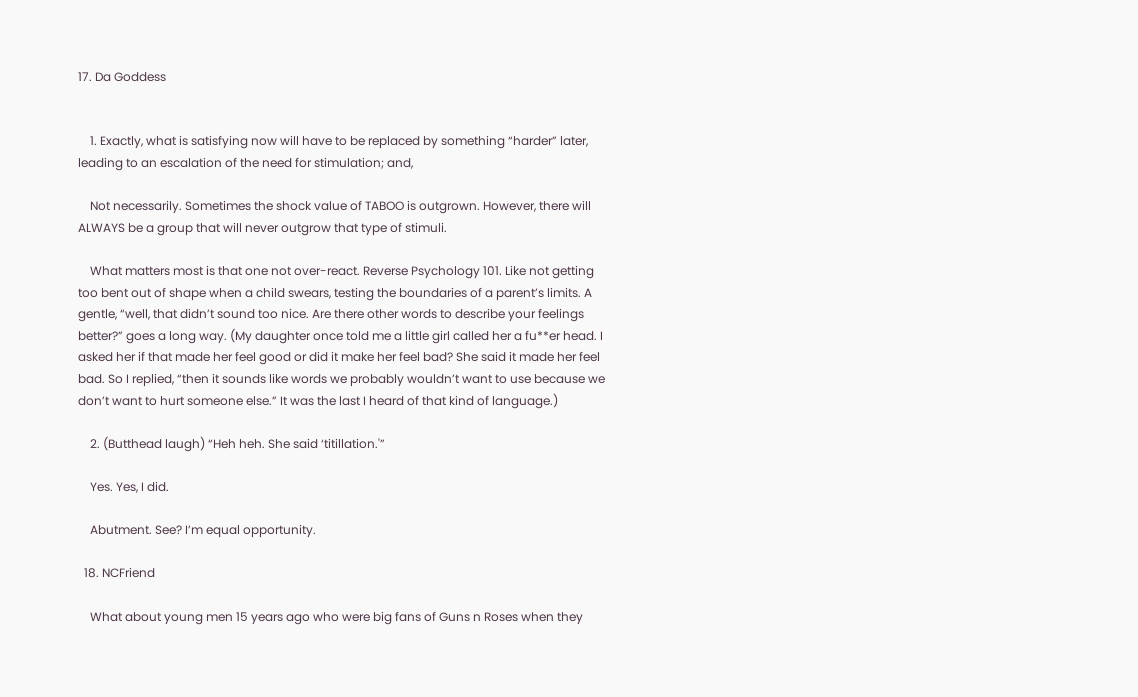17. Da Goddess


    1. Exactly, what is satisfying now will have to be replaced by something “harder” later, leading to an escalation of the need for stimulation; and,

    Not necessarily. Sometimes the shock value of TABOO is outgrown. However, there will ALWAYS be a group that will never outgrow that type of stimuli.

    What matters most is that one not over-react. Reverse Psychology 101. Like not getting too bent out of shape when a child swears, testing the boundaries of a parent’s limits. A gentle, “well, that didn’t sound too nice. Are there other words to describe your feelings better?” goes a long way. (My daughter once told me a little girl called her a fu**er head. I asked her if that made her feel good or did it make her feel bad? She said it made her feel bad. So I replied, “then it sounds like words we probably wouldn’t want to use because we don’t want to hurt someone else.” It was the last I heard of that kind of language.)

    2. (Butthead laugh) “Heh heh. She said ‘titillation.'”

    Yes. Yes, I did.

    Abutment. See? I’m equal opportunity.

  18. NCFriend

    What about young men 15 years ago who were big fans of Guns n Roses when they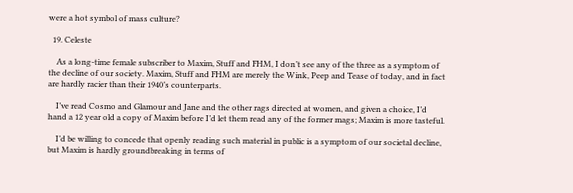were a hot symbol of mass culture?

  19. Celeste

    As a long-time female subscriber to Maxim, Stuff and FHM, I don’t see any of the three as a symptom of the decline of our society. Maxim, Stuff and FHM are merely the Wink, Peep and Tease of today, and in fact are hardly racier than their 1940’s counterparts.

    I’ve read Cosmo and Glamour and Jane and the other rags directed at women, and given a choice, I’d hand a 12 year old a copy of Maxim before I’d let them read any of the former mags; Maxim is more tasteful.

    I’d be willing to concede that openly reading such material in public is a symptom of our societal decline, but Maxim is hardly groundbreaking in terms of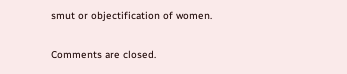smut or objectification of women.

Comments are closed.